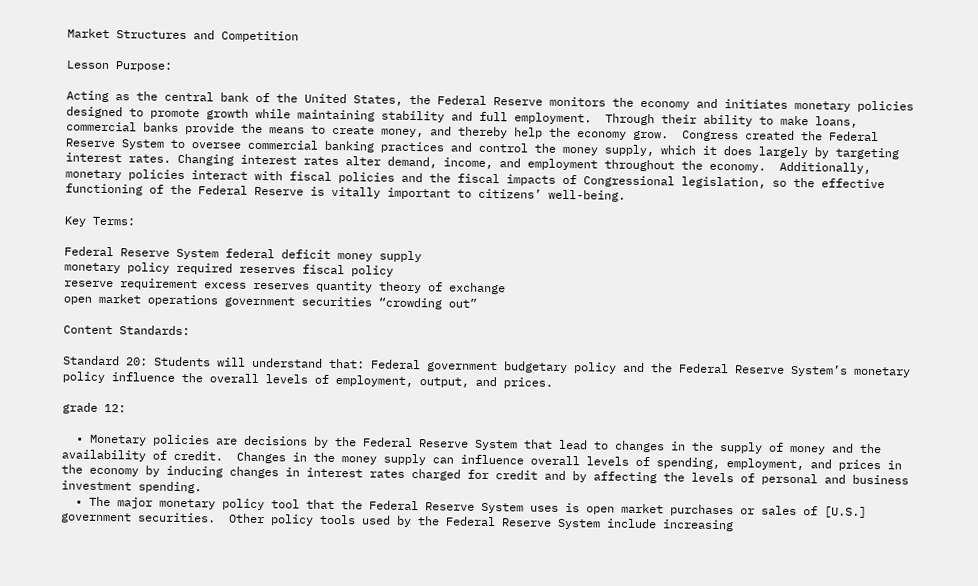Market Structures and Competition

Lesson Purpose:

Acting as the central bank of the United States, the Federal Reserve monitors the economy and initiates monetary policies designed to promote growth while maintaining stability and full employment.  Through their ability to make loans, commercial banks provide the means to create money, and thereby help the economy grow.  Congress created the Federal Reserve System to oversee commercial banking practices and control the money supply, which it does largely by targeting interest rates. Changing interest rates alter demand, income, and employment throughout the economy.  Additionally, monetary policies interact with fiscal policies and the fiscal impacts of Congressional legislation, so the effective functioning of the Federal Reserve is vitally important to citizens’ well-being.

Key Terms:

Federal Reserve System federal deficit money supply
monetary policy required reserves fiscal policy
reserve requirement excess reserves quantity theory of exchange
open market operations government securities “crowding out”

Content Standards:

Standard 20: Students will understand that: Federal government budgetary policy and the Federal Reserve System’s monetary policy influence the overall levels of employment, output, and prices.

grade 12:

  • Monetary policies are decisions by the Federal Reserve System that lead to changes in the supply of money and the availability of credit.  Changes in the money supply can influence overall levels of spending, employment, and prices in the economy by inducing changes in interest rates charged for credit and by affecting the levels of personal and business investment spending.
  • The major monetary policy tool that the Federal Reserve System uses is open market purchases or sales of [U.S.] government securities.  Other policy tools used by the Federal Reserve System include increasing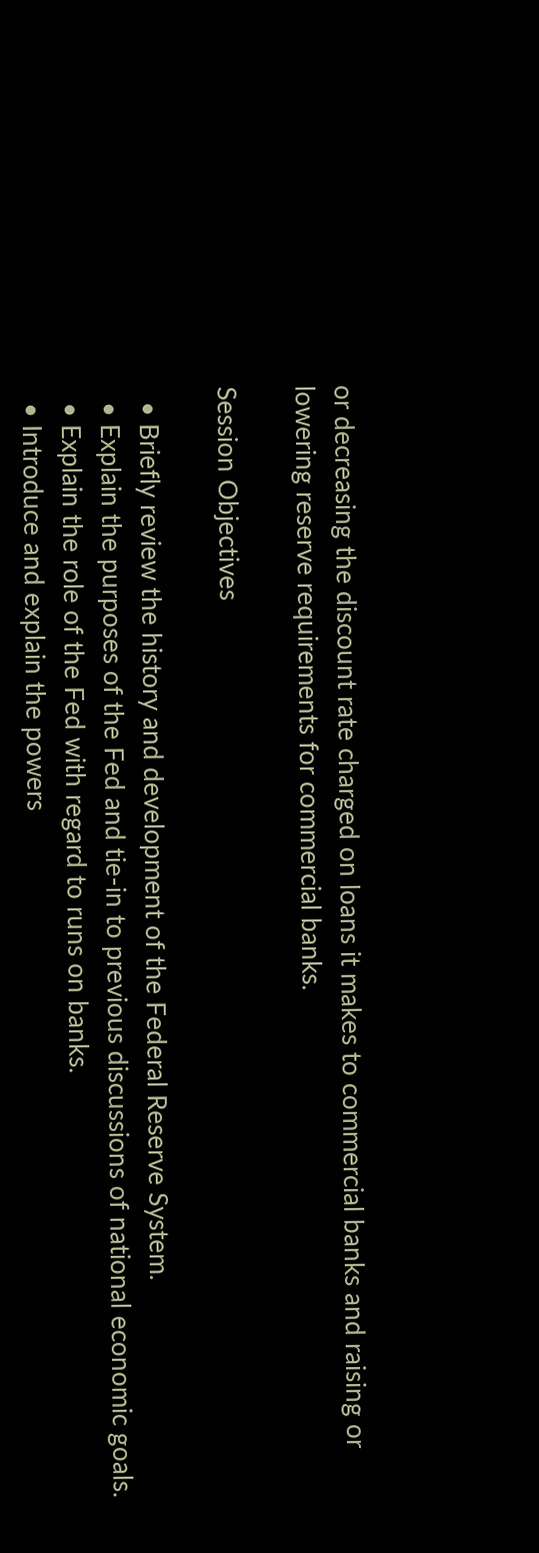or decreasing the discount rate charged on loans it makes to commercial banks and raising or lowering reserve requirements for commercial banks.

Session Objectives

  • Briefly review the history and development of the Federal Reserve System.
  • Explain the purposes of the Fed and tie-in to previous discussions of national economic goals.
  • Explain the role of the Fed with regard to runs on banks.
  • Introduce and explain the powers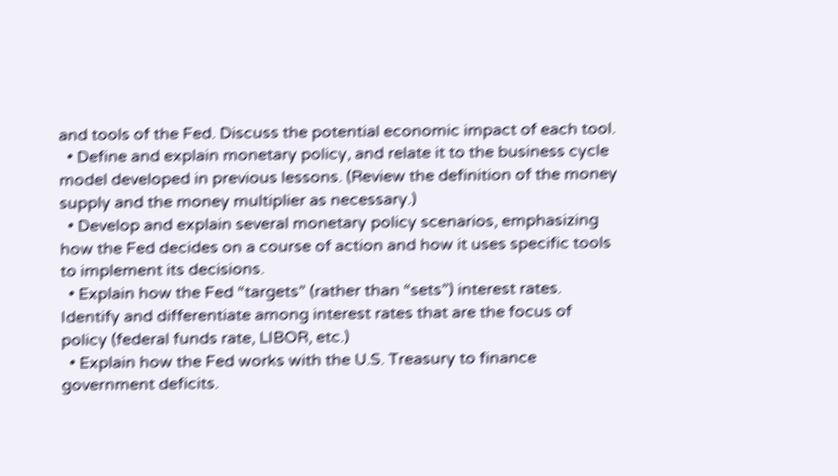and tools of the Fed. Discuss the potential economic impact of each tool.
  • Define and explain monetary policy, and relate it to the business cycle model developed in previous lessons. (Review the definition of the money supply and the money multiplier as necessary.)
  • Develop and explain several monetary policy scenarios, emphasizing how the Fed decides on a course of action and how it uses specific tools to implement its decisions.
  • Explain how the Fed “targets” (rather than “sets”) interest rates.  Identify and differentiate among interest rates that are the focus of policy (federal funds rate, LIBOR, etc.)
  • Explain how the Fed works with the U.S. Treasury to finance government deficits.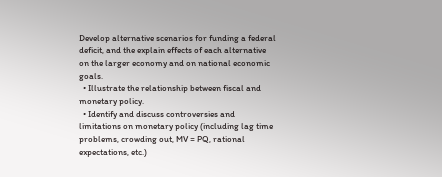Develop alternative scenarios for funding a federal deficit, and the explain effects of each alternative on the larger economy and on national economic goals.
  • Illustrate the relationship between fiscal and monetary policy.
  • Identify and discuss controversies and limitations on monetary policy (including lag time problems, crowding out, MV = PQ, rational expectations, etc.)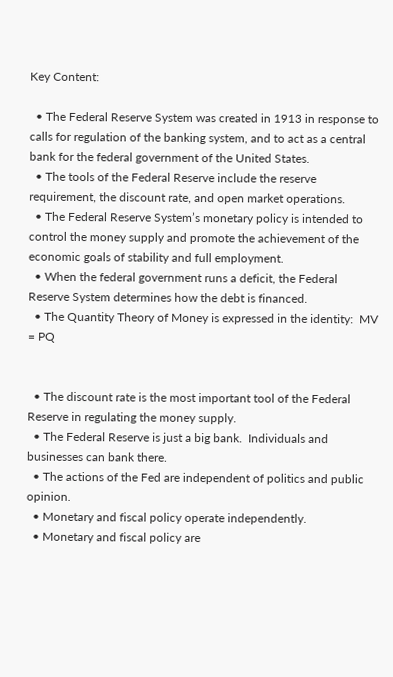Key Content:

  • The Federal Reserve System was created in 1913 in response to calls for regulation of the banking system, and to act as a central bank for the federal government of the United States.
  • The tools of the Federal Reserve include the reserve requirement, the discount rate, and open market operations.
  • The Federal Reserve System’s monetary policy is intended to control the money supply and promote the achievement of the economic goals of stability and full employment.
  • When the federal government runs a deficit, the Federal Reserve System determines how the debt is financed.
  • The Quantity Theory of Money is expressed in the identity:  MV = PQ


  • The discount rate is the most important tool of the Federal Reserve in regulating the money supply.
  • The Federal Reserve is just a big bank.  Individuals and businesses can bank there.
  • The actions of the Fed are independent of politics and public opinion.
  • Monetary and fiscal policy operate independently.
  • Monetary and fiscal policy are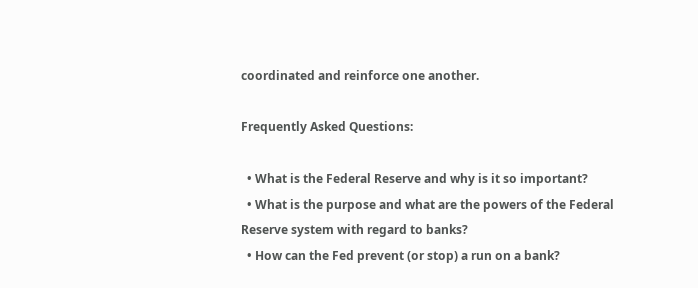coordinated and reinforce one another.

Frequently Asked Questions:

  • What is the Federal Reserve and why is it so important?
  • What is the purpose and what are the powers of the Federal Reserve system with regard to banks?
  • How can the Fed prevent (or stop) a run on a bank?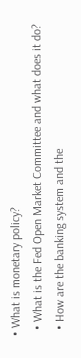• What is monetary policy?
  • What is the Fed Open Market Committee and what does it do?
  • How are the banking system and the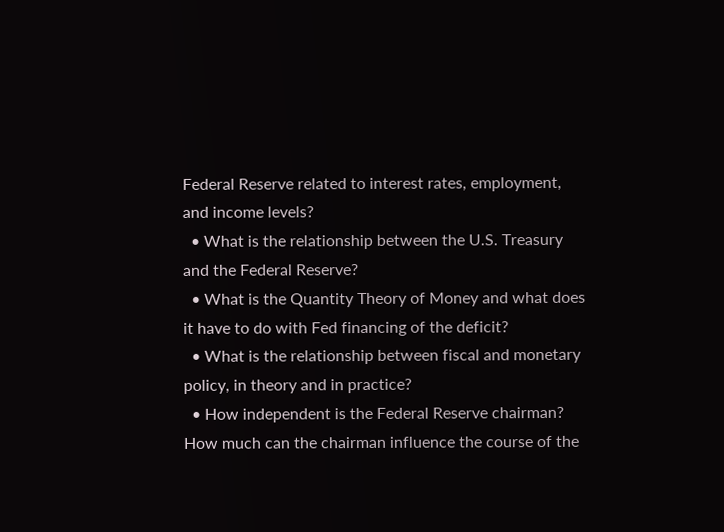Federal Reserve related to interest rates, employment, and income levels?
  • What is the relationship between the U.S. Treasury and the Federal Reserve?
  • What is the Quantity Theory of Money and what does it have to do with Fed financing of the deficit?
  • What is the relationship between fiscal and monetary policy, in theory and in practice?
  • How independent is the Federal Reserve chairman?  How much can the chairman influence the course of the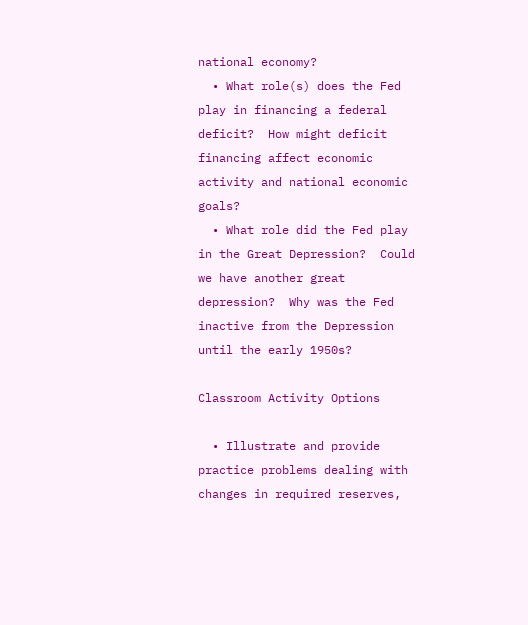national economy?
  • What role(s) does the Fed play in financing a federal deficit?  How might deficit financing affect economic activity and national economic goals?
  • What role did the Fed play in the Great Depression?  Could we have another great depression?  Why was the Fed inactive from the Depression until the early 1950s?

Classroom Activity Options

  • Illustrate and provide practice problems dealing with changes in required reserves,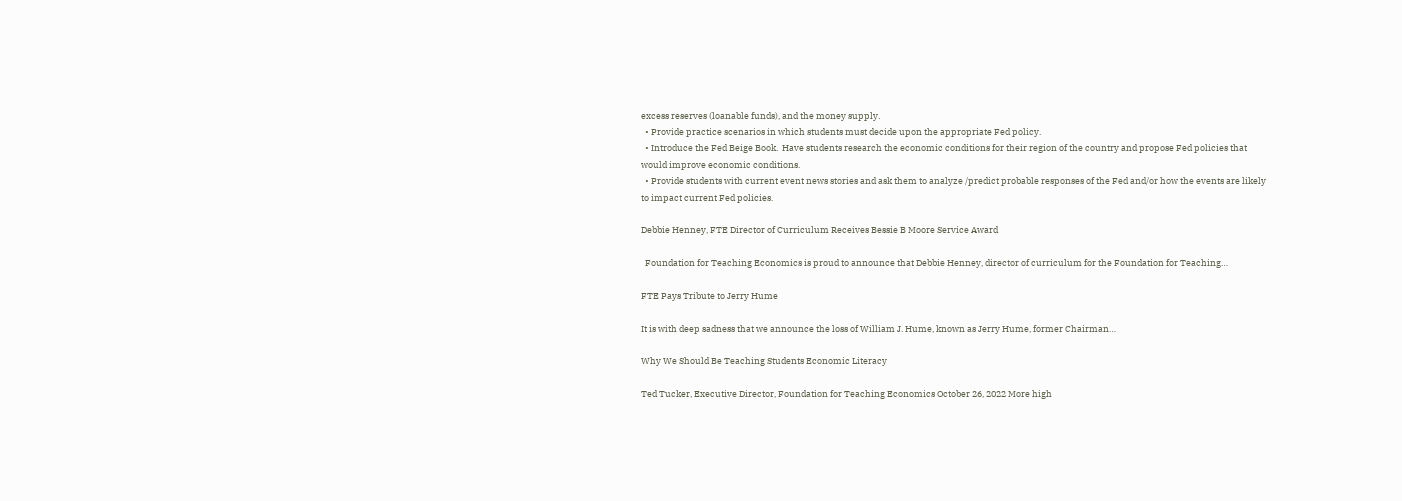excess reserves (loanable funds), and the money supply.
  • Provide practice scenarios in which students must decide upon the appropriate Fed policy.
  • Introduce the Fed Beige Book.  Have students research the economic conditions for their region of the country and propose Fed policies that would improve economic conditions.
  • Provide students with current event news stories and ask them to analyze /predict probable responses of the Fed and/or how the events are likely to impact current Fed policies.

Debbie Henney, FTE Director of Curriculum Receives Bessie B Moore Service Award

  Foundation for Teaching Economics is proud to announce that Debbie Henney, director of curriculum for the Foundation for Teaching…

FTE Pays Tribute to Jerry Hume

It is with deep sadness that we announce the loss of William J. Hume, known as Jerry Hume, former Chairman…

Why We Should Be Teaching Students Economic Literacy

Ted Tucker, Executive Director, Foundation for Teaching Economics October 26, 2022 More high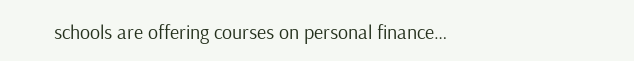schools are offering courses on personal finance…